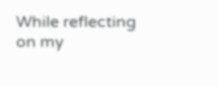While reflecting on my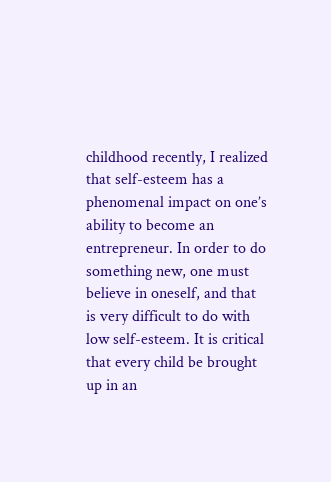childhood recently, I realized that self-esteem has a phenomenal impact on one’s ability to become an entrepreneur. In order to do something new, one must believe in oneself, and that is very difficult to do with low self-esteem. It is critical that every child be brought up in an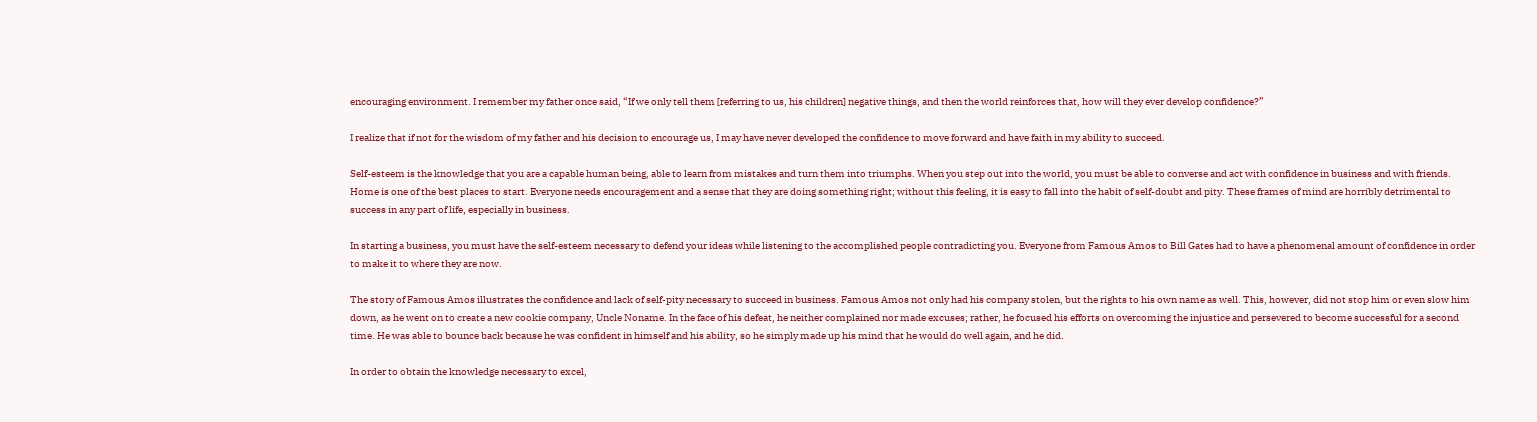encouraging environment. I remember my father once said, “If we only tell them [referring to us, his children] negative things, and then the world reinforces that, how will they ever develop confidence?”

I realize that if not for the wisdom of my father and his decision to encourage us, I may have never developed the confidence to move forward and have faith in my ability to succeed.

Self-esteem is the knowledge that you are a capable human being, able to learn from mistakes and turn them into triumphs. When you step out into the world, you must be able to converse and act with confidence in business and with friends. Home is one of the best places to start. Everyone needs encouragement and a sense that they are doing something right; without this feeling, it is easy to fall into the habit of self-doubt and pity. These frames of mind are horribly detrimental to success in any part of life, especially in business.

In starting a business, you must have the self-esteem necessary to defend your ideas while listening to the accomplished people contradicting you. Everyone from Famous Amos to Bill Gates had to have a phenomenal amount of confidence in order to make it to where they are now.

The story of Famous Amos illustrates the confidence and lack of self-pity necessary to succeed in business. Famous Amos not only had his company stolen, but the rights to his own name as well. This, however, did not stop him or even slow him down, as he went on to create a new cookie company, Uncle Noname. In the face of his defeat, he neither complained nor made excuses; rather, he focused his efforts on overcoming the injustice and persevered to become successful for a second time. He was able to bounce back because he was confident in himself and his ability, so he simply made up his mind that he would do well again, and he did.

In order to obtain the knowledge necessary to excel,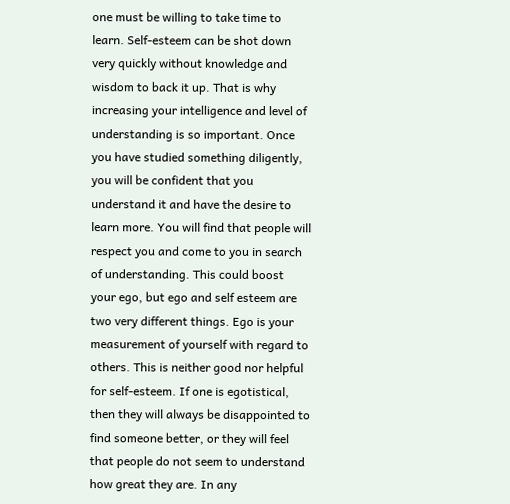one must be willing to take time to learn. Self-esteem can be shot down very quickly without knowledge and wisdom to back it up. That is why increasing your intelligence and level of understanding is so important. Once you have studied something diligently, you will be confident that you understand it and have the desire to learn more. You will find that people will respect you and come to you in search of understanding. This could boost your ego, but ego and self esteem are two very different things. Ego is your measurement of yourself with regard to others. This is neither good nor helpful for self-esteem. If one is egotistical, then they will always be disappointed to find someone better, or they will feel that people do not seem to understand how great they are. In any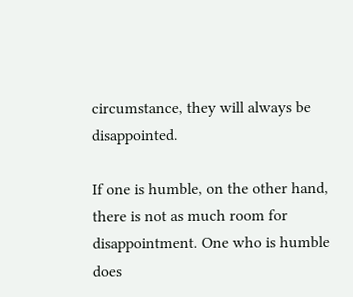circumstance, they will always be disappointed.

If one is humble, on the other hand, there is not as much room for disappointment. One who is humble does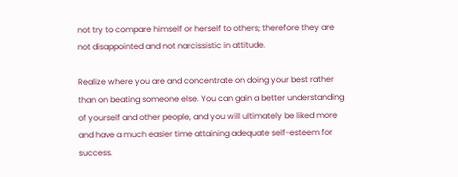not try to compare himself or herself to others; therefore they are not disappointed and not narcissistic in attitude.

Realize where you are and concentrate on doing your best rather than on beating someone else. You can gain a better understanding of yourself and other people, and you will ultimately be liked more and have a much easier time attaining adequate self-esteem for success.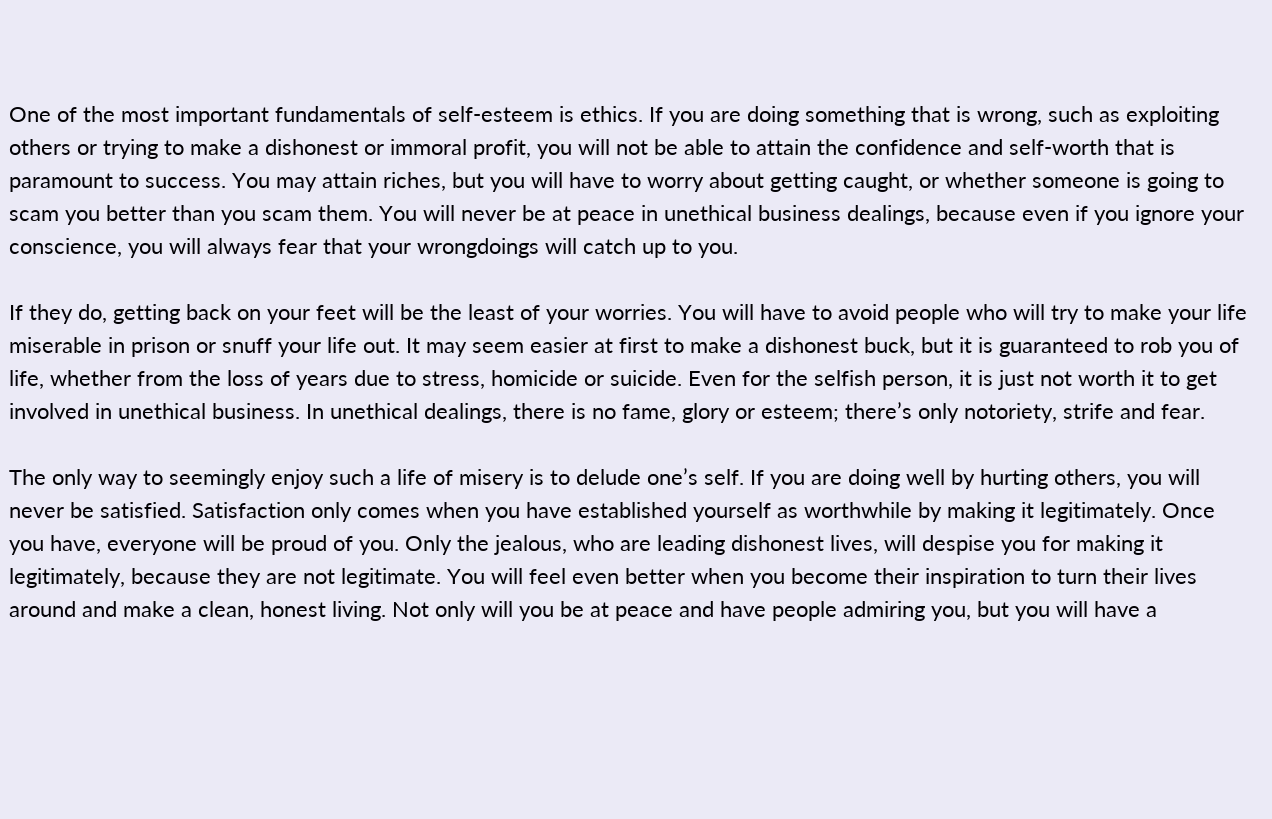One of the most important fundamentals of self-esteem is ethics. If you are doing something that is wrong, such as exploiting others or trying to make a dishonest or immoral profit, you will not be able to attain the confidence and self-worth that is paramount to success. You may attain riches, but you will have to worry about getting caught, or whether someone is going to scam you better than you scam them. You will never be at peace in unethical business dealings, because even if you ignore your conscience, you will always fear that your wrongdoings will catch up to you.

If they do, getting back on your feet will be the least of your worries. You will have to avoid people who will try to make your life miserable in prison or snuff your life out. It may seem easier at first to make a dishonest buck, but it is guaranteed to rob you of life, whether from the loss of years due to stress, homicide or suicide. Even for the selfish person, it is just not worth it to get involved in unethical business. In unethical dealings, there is no fame, glory or esteem; there’s only notoriety, strife and fear.

The only way to seemingly enjoy such a life of misery is to delude one’s self. If you are doing well by hurting others, you will never be satisfied. Satisfaction only comes when you have established yourself as worthwhile by making it legitimately. Once you have, everyone will be proud of you. Only the jealous, who are leading dishonest lives, will despise you for making it legitimately, because they are not legitimate. You will feel even better when you become their inspiration to turn their lives around and make a clean, honest living. Not only will you be at peace and have people admiring you, but you will have a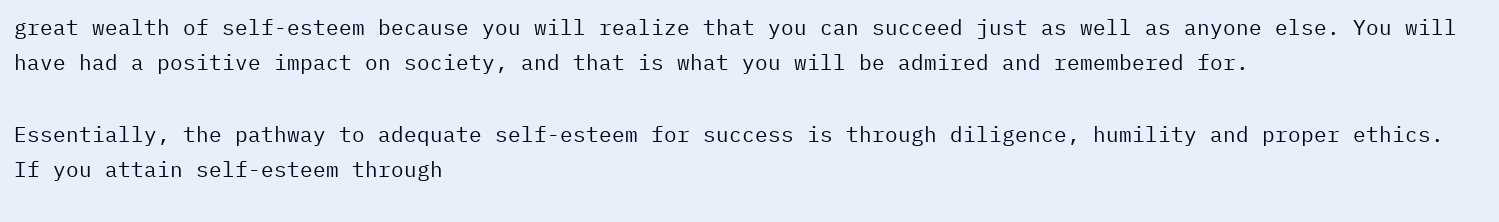great wealth of self-esteem because you will realize that you can succeed just as well as anyone else. You will have had a positive impact on society, and that is what you will be admired and remembered for.

Essentially, the pathway to adequate self-esteem for success is through diligence, humility and proper ethics. If you attain self-esteem through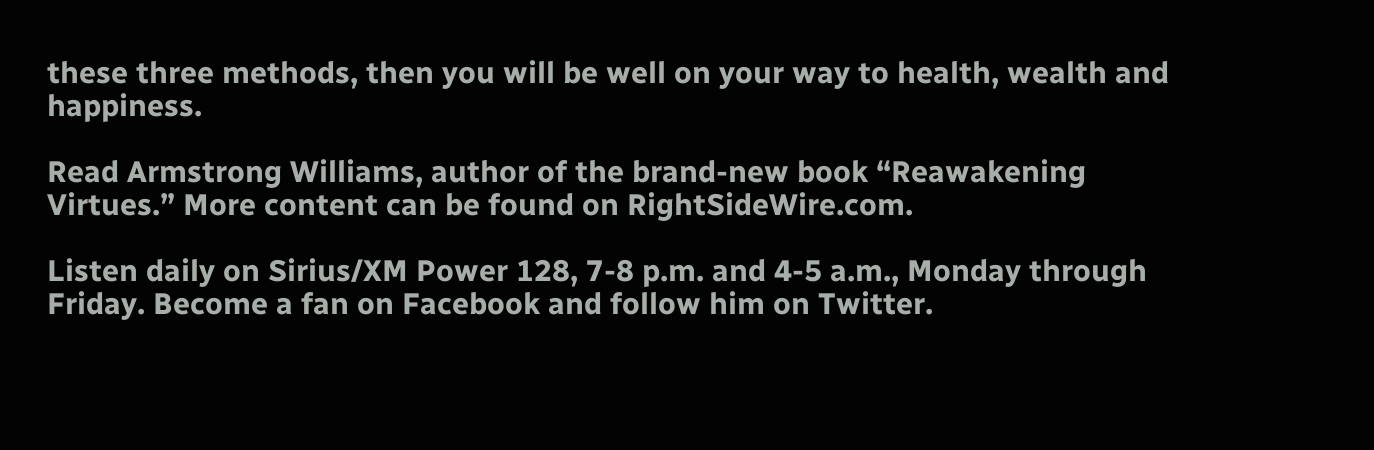these three methods, then you will be well on your way to health, wealth and happiness.

Read Armstrong Williams, author of the brand-new book “Reawakening Virtues.” More content can be found on RightSideWire.com.

Listen daily on Sirius/XM Power 128, 7-8 p.m. and 4-5 a.m., Monday through Friday. Become a fan on Facebook and follow him on Twitter.